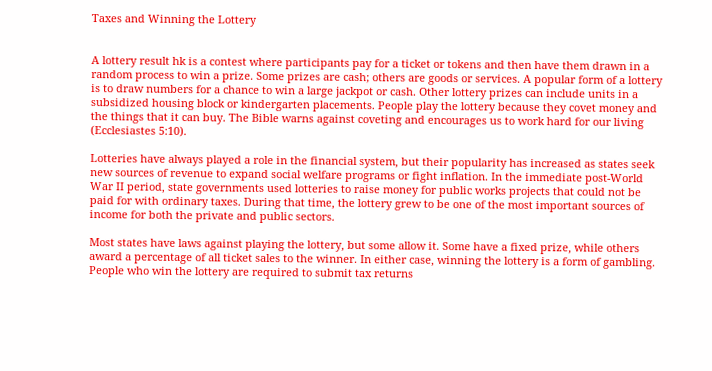Taxes and Winning the Lottery


A lottery result hk is a contest where participants pay for a ticket or tokens and then have them drawn in a random process to win a prize. Some prizes are cash; others are goods or services. A popular form of a lottery is to draw numbers for a chance to win a large jackpot or cash. Other lottery prizes can include units in a subsidized housing block or kindergarten placements. People play the lottery because they covet money and the things that it can buy. The Bible warns against coveting and encourages us to work hard for our living (Ecclesiastes 5:10).

Lotteries have always played a role in the financial system, but their popularity has increased as states seek new sources of revenue to expand social welfare programs or fight inflation. In the immediate post-World War II period, state governments used lotteries to raise money for public works projects that could not be paid for with ordinary taxes. During that time, the lottery grew to be one of the most important sources of income for both the private and public sectors.

Most states have laws against playing the lottery, but some allow it. Some have a fixed prize, while others award a percentage of all ticket sales to the winner. In either case, winning the lottery is a form of gambling. People who win the lottery are required to submit tax returns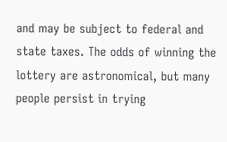and may be subject to federal and state taxes. The odds of winning the lottery are astronomical, but many people persist in trying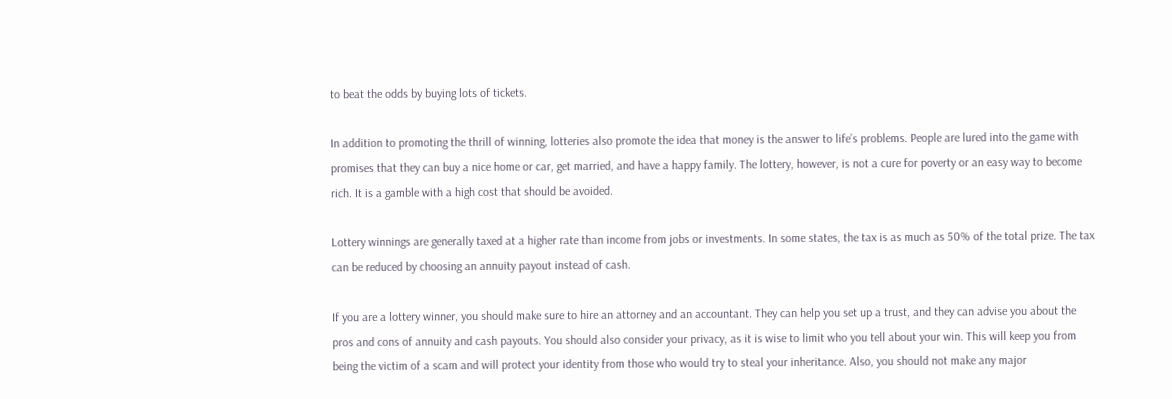to beat the odds by buying lots of tickets.

In addition to promoting the thrill of winning, lotteries also promote the idea that money is the answer to life’s problems. People are lured into the game with promises that they can buy a nice home or car, get married, and have a happy family. The lottery, however, is not a cure for poverty or an easy way to become rich. It is a gamble with a high cost that should be avoided.

Lottery winnings are generally taxed at a higher rate than income from jobs or investments. In some states, the tax is as much as 50% of the total prize. The tax can be reduced by choosing an annuity payout instead of cash.

If you are a lottery winner, you should make sure to hire an attorney and an accountant. They can help you set up a trust, and they can advise you about the pros and cons of annuity and cash payouts. You should also consider your privacy, as it is wise to limit who you tell about your win. This will keep you from being the victim of a scam and will protect your identity from those who would try to steal your inheritance. Also, you should not make any major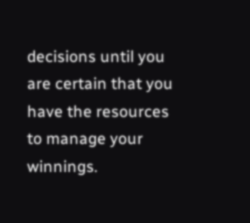decisions until you are certain that you have the resources to manage your winnings.